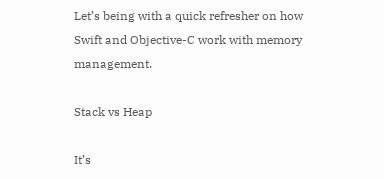Let’s being with a quick refresher on how Swift and Objective-C work with memory management.

Stack vs Heap

It’s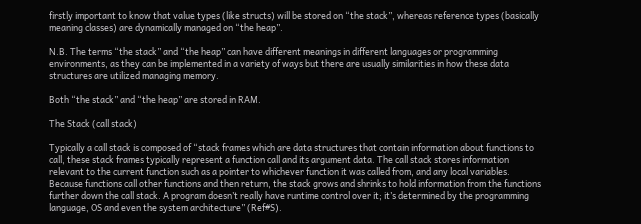firstly important to know that value types (like structs) will be stored on “the stack”, whereas reference types (basically meaning classes) are dynamically managed on “the heap”.

N.B. The terms “the stack” and “the heap” can have different meanings in different languages or programming environments, as they can be implemented in a variety of ways but there are usually similarities in how these data structures are utilized managing memory.

Both “the stack” and “the heap” are stored in RAM.

The Stack (call stack)

Typically a call stack is composed of “stack frames which are data structures that contain information about functions to call, these stack frames typically represent a function call and its argument data. The call stack stores information relevant to the current function such as a pointer to whichever function it was called from, and any local variables. Because functions call other functions and then return, the stack grows and shrinks to hold information from the functions further down the call stack. A program doesn’t really have runtime control over it; it’s determined by the programming language, OS and even the system architecture” (Ref#S).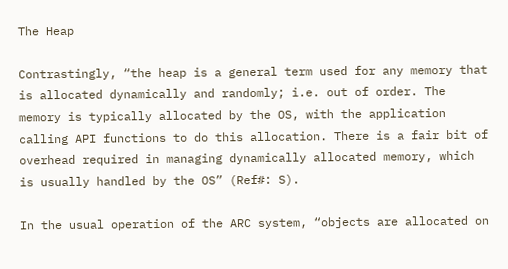The Heap

Contrastingly, “the heap is a general term used for any memory that is allocated dynamically and randomly; i.e. out of order. The memory is typically allocated by the OS, with the application calling API functions to do this allocation. There is a fair bit of overhead required in managing dynamically allocated memory, which is usually handled by the OS” (Ref#: S).

In the usual operation of the ARC system, “objects are allocated on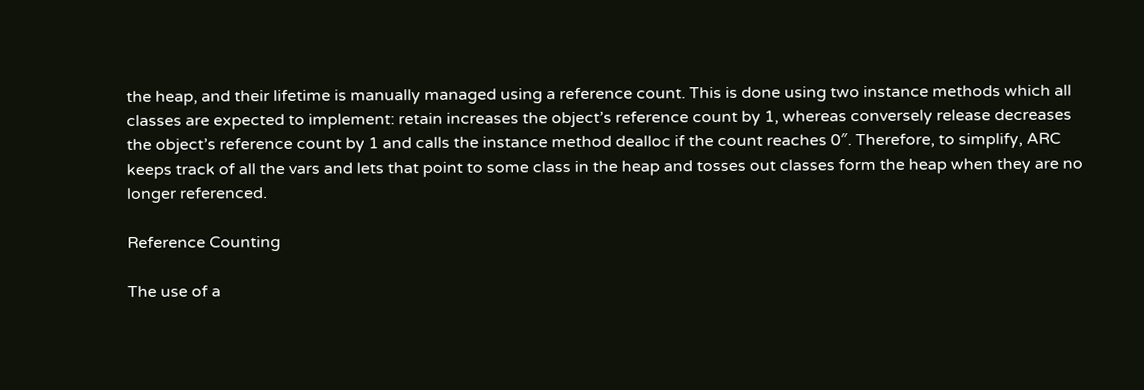the heap, and their lifetime is manually managed using a reference count. This is done using two instance methods which all classes are expected to implement: retain increases the object’s reference count by 1, whereas conversely release decreases the object’s reference count by 1 and calls the instance method dealloc if the count reaches 0″. Therefore, to simplify, ARC keeps track of all the vars and lets that point to some class in the heap and tosses out classes form the heap when they are no longer referenced.

Reference Counting

The use of a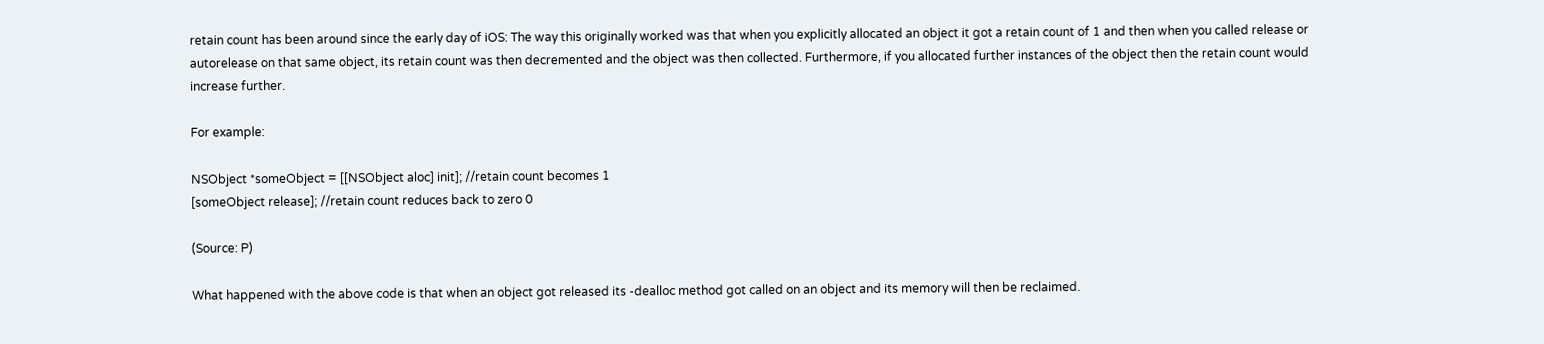retain count has been around since the early day of iOS: The way this originally worked was that when you explicitly allocated an object it got a retain count of 1 and then when you called release or autorelease on that same object, its retain count was then decremented and the object was then collected. Furthermore, if you allocated further instances of the object then the retain count would increase further.

For example:

NSObject *someObject = [[NSObject aloc] init]; //retain count becomes 1
[someObject release]; //retain count reduces back to zero 0

(Source: P)

What happened with the above code is that when an object got released its -dealloc method got called on an object and its memory will then be reclaimed.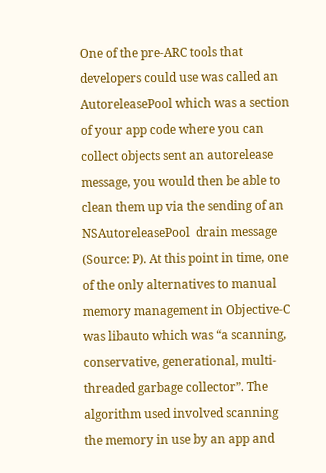One of the pre-ARC tools that developers could use was called an AutoreleasePool which was a section of your app code where you can collect objects sent an autorelease message, you would then be able to clean them up via the sending of an NSAutoreleasePool  drain message (Source: P). At this point in time, one of the only alternatives to manual memory management in Objective-C was libauto which was “a scanning, conservative, generational, multi-threaded garbage collector”. The algorithm used involved scanning the memory in use by an app and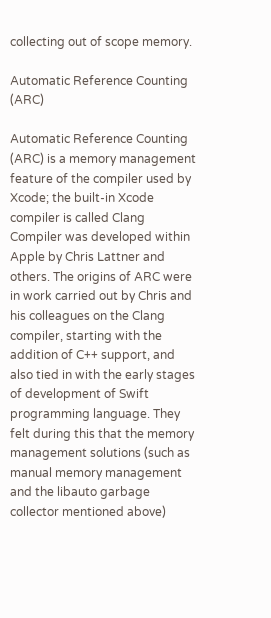collecting out of scope memory.

Automatic Reference Counting (ARC)

Automatic Reference Counting (ARC) is a memory management feature of the compiler used by Xcode; the built-in Xcode compiler is called Clang Compiler was developed within Apple by Chris Lattner and others. The origins of ARC were in work carried out by Chris and his colleagues on the Clang compiler, starting with the addition of C++ support, and also tied in with the early stages of development of Swift programming language. They felt during this that the memory management solutions (such as manual memory management and the libauto garbage collector mentioned above)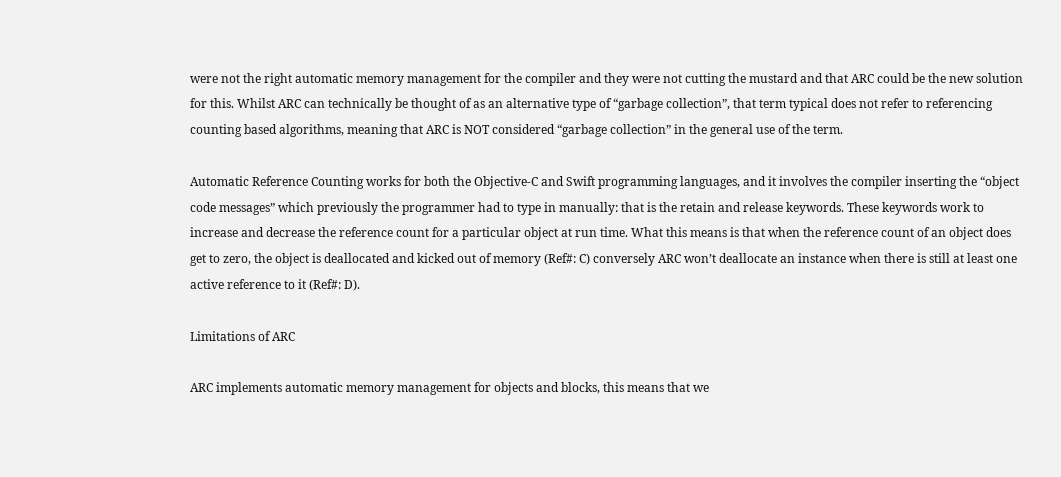were not the right automatic memory management for the compiler and they were not cutting the mustard and that ARC could be the new solution for this. Whilst ARC can technically be thought of as an alternative type of “garbage collection”, that term typical does not refer to referencing counting based algorithms, meaning that ARC is NOT considered “garbage collection” in the general use of the term.

Automatic Reference Counting works for both the Objective-C and Swift programming languages, and it involves the compiler inserting the “object code messages” which previously the programmer had to type in manually: that is the retain and release keywords. These keywords work to increase and decrease the reference count for a particular object at run time. What this means is that when the reference count of an object does get to zero, the object is deallocated and kicked out of memory (Ref#: C) conversely ARC won’t deallocate an instance when there is still at least one active reference to it (Ref#: D).

Limitations of ARC

ARC implements automatic memory management for objects and blocks, this means that we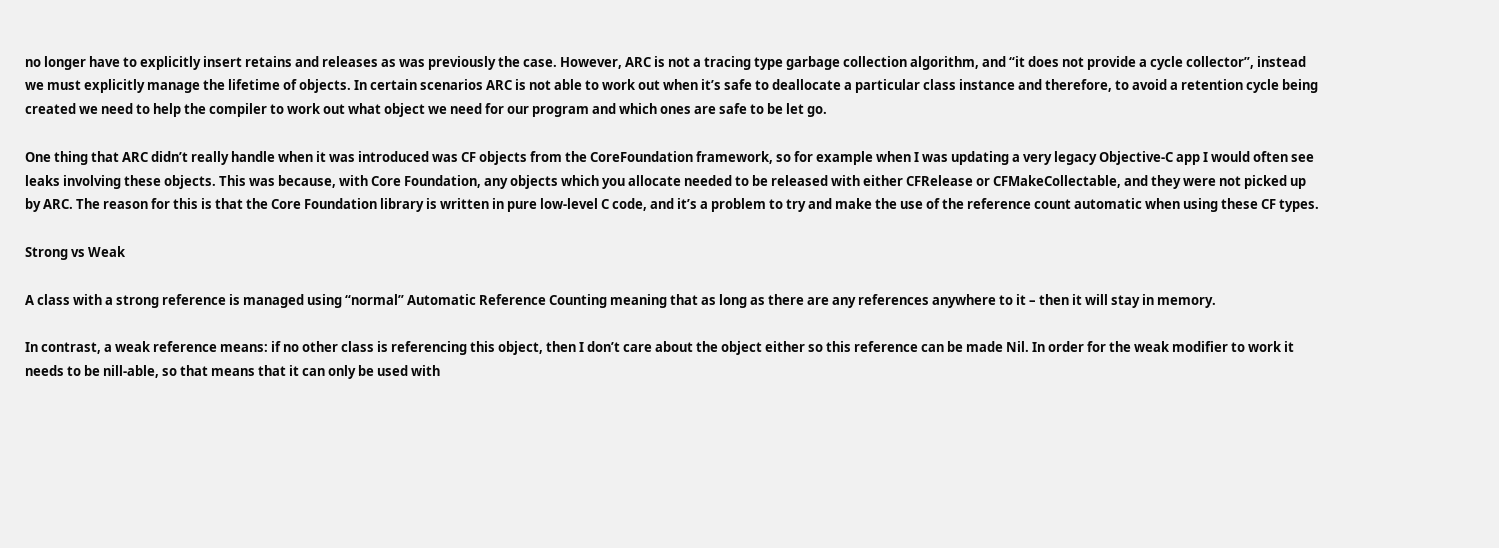no longer have to explicitly insert retains and releases as was previously the case. However, ARC is not a tracing type garbage collection algorithm, and “it does not provide a cycle collector”, instead we must explicitly manage the lifetime of objects. In certain scenarios ARC is not able to work out when it’s safe to deallocate a particular class instance and therefore, to avoid a retention cycle being created we need to help the compiler to work out what object we need for our program and which ones are safe to be let go.

One thing that ARC didn’t really handle when it was introduced was CF objects from the CoreFoundation framework, so for example when I was updating a very legacy Objective-C app I would often see leaks involving these objects. This was because, with Core Foundation, any objects which you allocate needed to be released with either CFRelease or CFMakeCollectable, and they were not picked up by ARC. The reason for this is that the Core Foundation library is written in pure low-level C code, and it’s a problem to try and make the use of the reference count automatic when using these CF types.

Strong vs Weak

A class with a strong reference is managed using “normal” Automatic Reference Counting meaning that as long as there are any references anywhere to it – then it will stay in memory.

In contrast, a weak reference means: if no other class is referencing this object, then I don’t care about the object either so this reference can be made Nil. In order for the weak modifier to work it needs to be nill-able, so that means that it can only be used with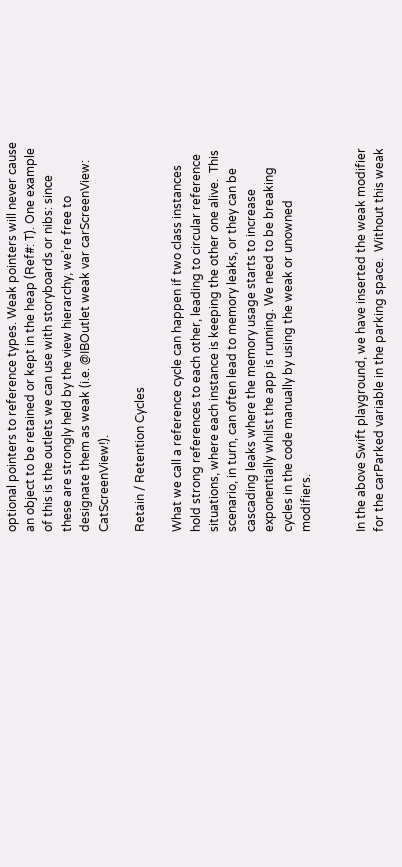optional pointers to reference types. Weak pointers will never cause an object to be retained or kept in the heap (Ref#: T). One example of this is the outlets we can use with storyboards or nibs: since these are strongly held by the view hierarchy, we’re free to designate them as weak (i.e. @IBOutlet weak var carScreenView: CatScreenView!).

Retain / Retention Cycles

What we call a reference cycle can happen if two class instances hold strong references to each other, leading to circular reference situations, where each instance is keeping the other one alive.  This scenario, in turn, can often lead to memory leaks, or they can be cascading leaks where the memory usage starts to increase exponentially whilst the app is running. We need to be breaking cycles in the code manually by using the weak or unowned modifiers.


In the above Swift playground, we have inserted the weak modifier for the carParked variable in the parking space.  Without this weak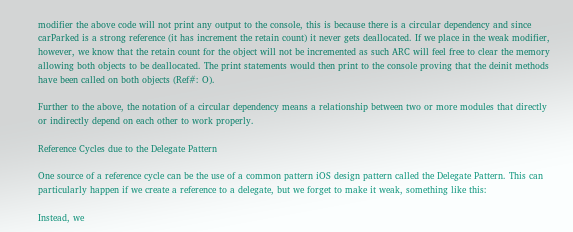modifier the above code will not print any output to the console, this is because there is a circular dependency and since carParked is a strong reference (it has increment the retain count) it never gets deallocated. If we place in the weak modifier, however, we know that the retain count for the object will not be incremented as such ARC will feel free to clear the memory allowing both objects to be deallocated. The print statements would then print to the console proving that the deinit methods have been called on both objects (Ref#: O).

Further to the above, the notation of a circular dependency means a relationship between two or more modules that directly or indirectly depend on each other to work properly.

Reference Cycles due to the Delegate Pattern

One source of a reference cycle can be the use of a common pattern iOS design pattern called the Delegate Pattern. This can particularly happen if we create a reference to a delegate, but we forget to make it weak, something like this:

Instead, we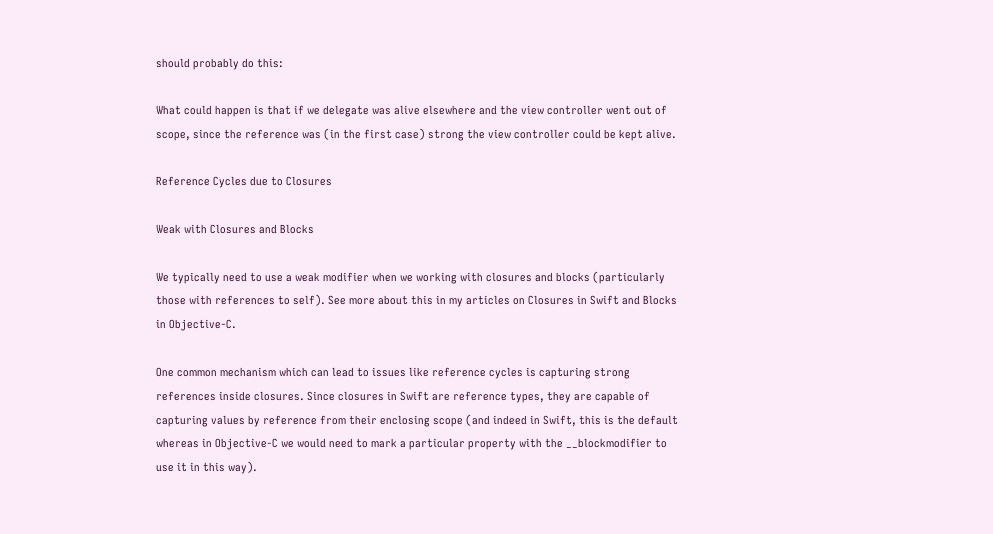should probably do this:

What could happen is that if we delegate was alive elsewhere and the view controller went out of scope, since the reference was (in the first case) strong the view controller could be kept alive.

Reference Cycles due to Closures

Weak with Closures and Blocks

We typically need to use a weak modifier when we working with closures and blocks (particularly those with references to self). See more about this in my articles on Closures in Swift and Blocks in Objective-C.

One common mechanism which can lead to issues like reference cycles is capturing strong references inside closures. Since closures in Swift are reference types, they are capable of capturing values by reference from their enclosing scope (and indeed in Swift, this is the default whereas in Objective-C we would need to mark a particular property with the __blockmodifier to use it in this way).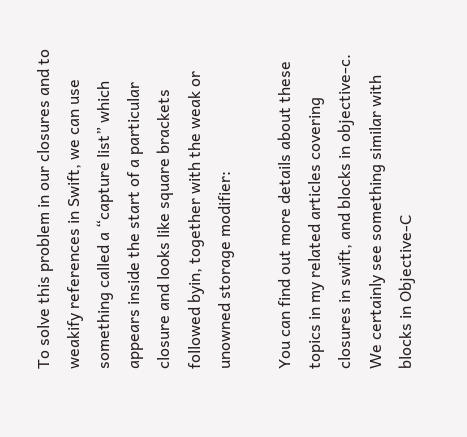To solve this problem in our closures and to weakify references in Swift, we can use something called a “capture list” which appears inside the start of a particular closure and looks like square brackets followed byin, together with the weak or unowned storage modifier:

You can find out more details about these topics in my related articles covering closures in swift, and blocks in objective-c. We certainly see something similar with blocks in Objective-C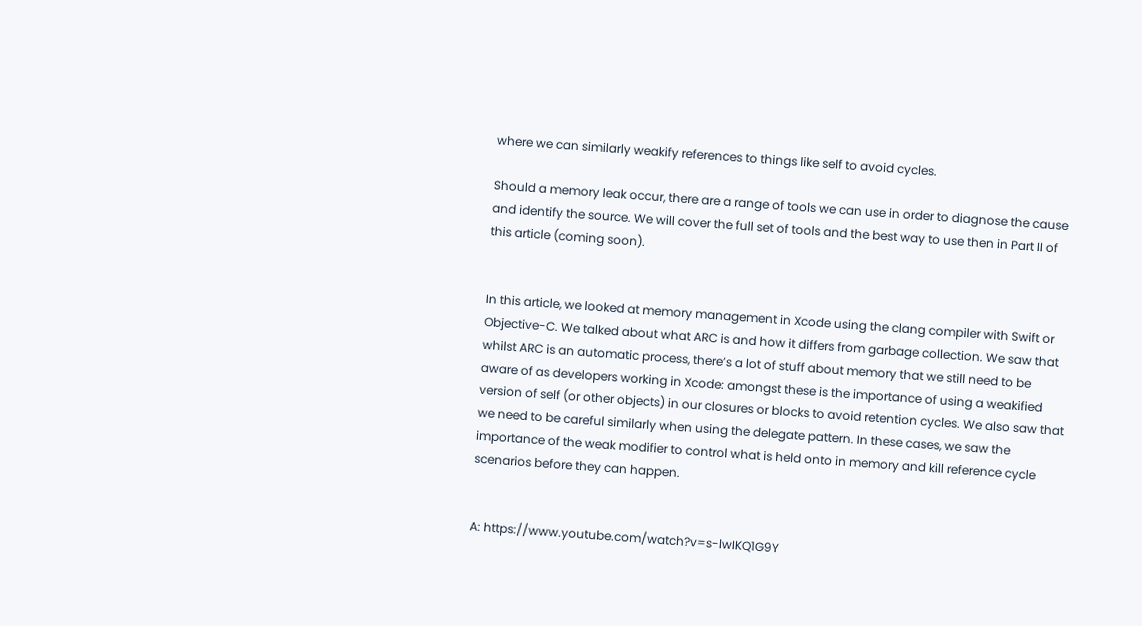where we can similarly weakify references to things like self to avoid cycles.

Should a memory leak occur, there are a range of tools we can use in order to diagnose the cause and identify the source. We will cover the full set of tools and the best way to use then in Part II of this article (coming soon).


In this article, we looked at memory management in Xcode using the clang compiler with Swift or Objective-C. We talked about what ARC is and how it differs from garbage collection. We saw that whilst ARC is an automatic process, there’s a lot of stuff about memory that we still need to be aware of as developers working in Xcode: amongst these is the importance of using a weakified version of self (or other objects) in our closures or blocks to avoid retention cycles. We also saw that we need to be careful similarly when using the delegate pattern. In these cases, we saw the importance of the weak modifier to control what is held onto in memory and kill reference cycle scenarios before they can happen.


A: https://www.youtube.com/watch?v=s-lwIKQ1G9Y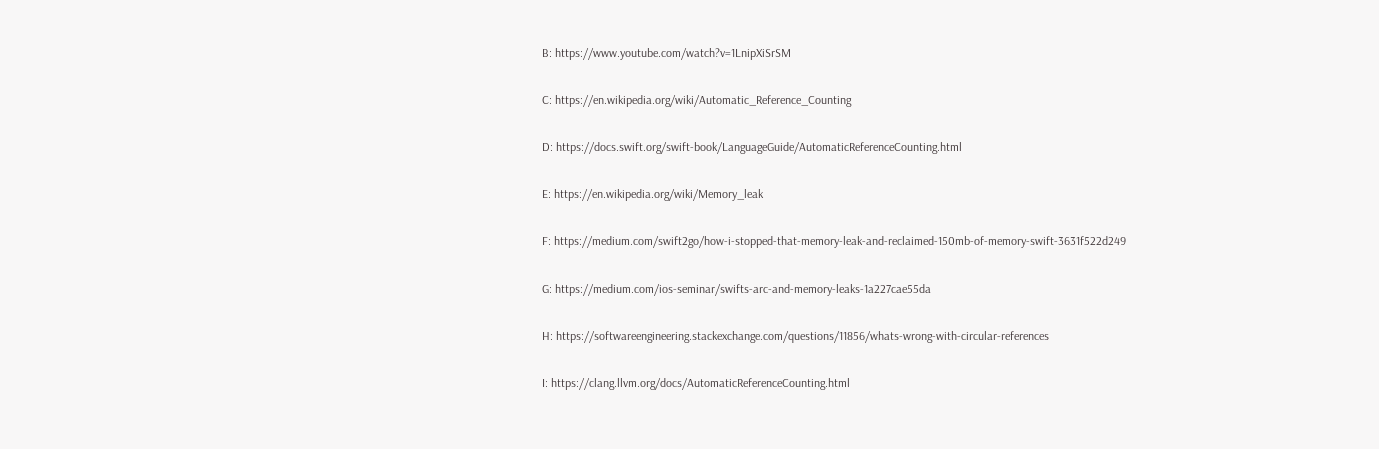B: https://www.youtube.com/watch?v=1LnipXiSrSM

C: https://en.wikipedia.org/wiki/Automatic_Reference_Counting

D: https://docs.swift.org/swift-book/LanguageGuide/AutomaticReferenceCounting.html

E: https://en.wikipedia.org/wiki/Memory_leak

F: https://medium.com/swift2go/how-i-stopped-that-memory-leak-and-reclaimed-150mb-of-memory-swift-3631f522d249

G: https://medium.com/ios-seminar/swifts-arc-and-memory-leaks-1a227cae55da

H: https://softwareengineering.stackexchange.com/questions/11856/whats-wrong-with-circular-references

I: https://clang.llvm.org/docs/AutomaticReferenceCounting.html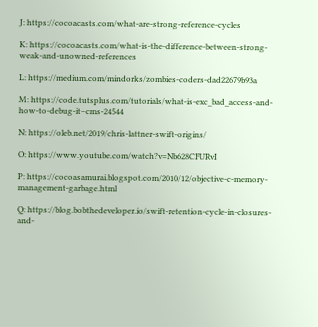J: https://cocoacasts.com/what-are-strong-reference-cycles

K: https://cocoacasts.com/what-is-the-difference-between-strong-weak-and-unowned-references

L: https://medium.com/mindorks/zombies-coders-dad22679b93a

M: https://code.tutsplus.com/tutorials/what-is-exc_bad_access-and-how-to-debug-it–cms-24544

N: https://oleb.net/2019/chris-lattner-swift-origins/

O: https://www.youtube.com/watch?v=Nb628CFURvI

P: https://cocoasamurai.blogspot.com/2010/12/objective-c-memory-management-garbage.html

Q: https://blog.bobthedeveloper.io/swift-retention-cycle-in-closures-and-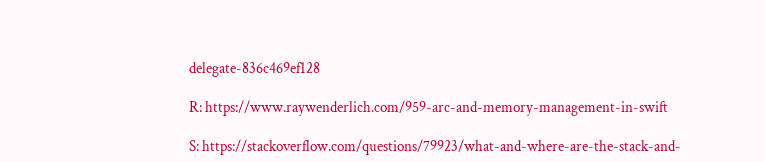delegate-836c469ef128

R: https://www.raywenderlich.com/959-arc-and-memory-management-in-swift

S: https://stackoverflow.com/questions/79923/what-and-where-are-the-stack-and-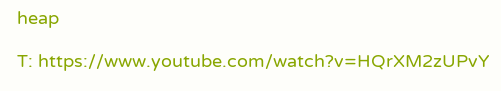heap

T: https://www.youtube.com/watch?v=HQrXM2zUPvY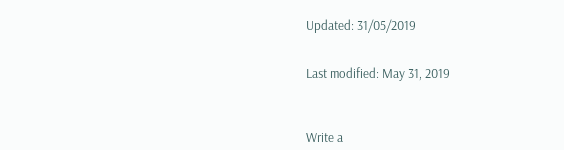Updated: 31/05/2019


Last modified: May 31, 2019



Write a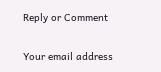Reply or Comment

Your email address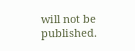will not be published.